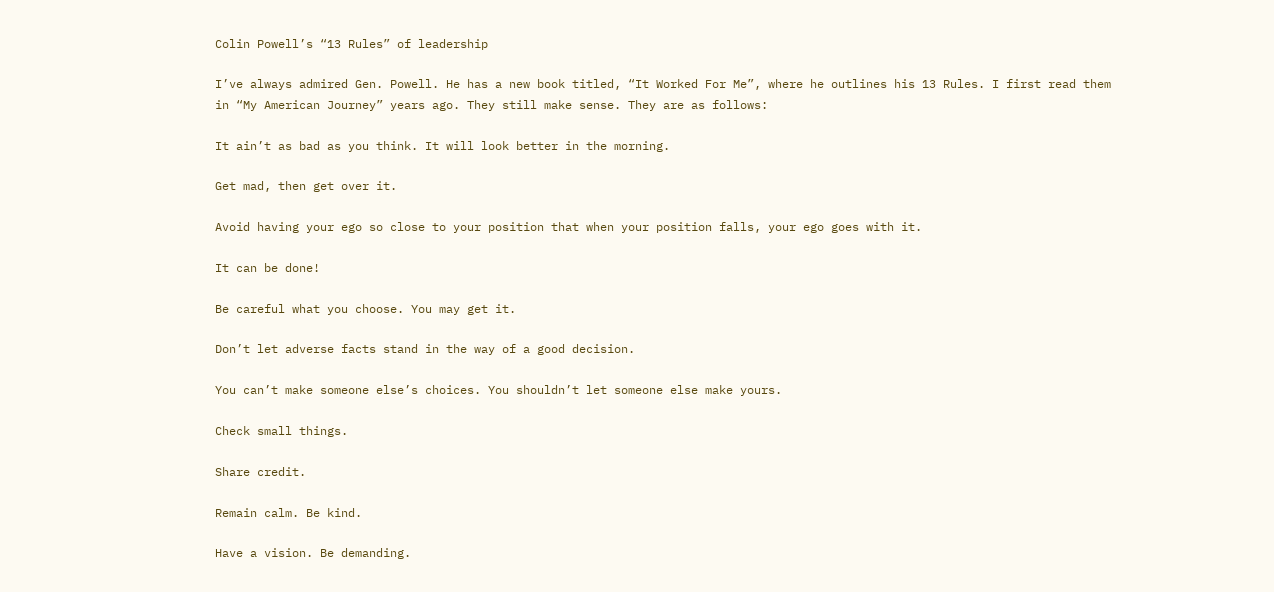Colin Powell’s “13 Rules” of leadership

I’ve always admired Gen. Powell. He has a new book titled, “It Worked For Me”, where he outlines his 13 Rules. I first read them in “My American Journey” years ago. They still make sense. They are as follows:

It ain’t as bad as you think. It will look better in the morning.

Get mad, then get over it.

Avoid having your ego so close to your position that when your position falls, your ego goes with it.

It can be done!

Be careful what you choose. You may get it.

Don’t let adverse facts stand in the way of a good decision.

You can’t make someone else’s choices. You shouldn’t let someone else make yours.

Check small things.

Share credit.

Remain calm. Be kind.

Have a vision. Be demanding.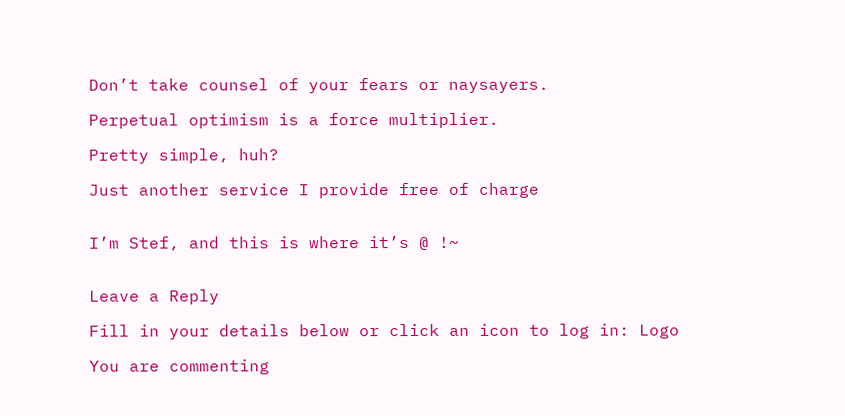Don’t take counsel of your fears or naysayers.

Perpetual optimism is a force multiplier.

Pretty simple, huh?

Just another service I provide free of charge


I’m Stef, and this is where it’s @ !~


Leave a Reply

Fill in your details below or click an icon to log in: Logo

You are commenting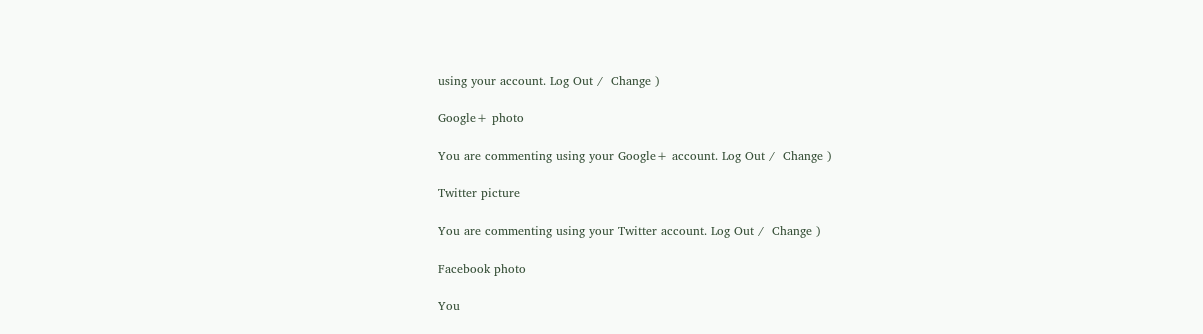using your account. Log Out /  Change )

Google+ photo

You are commenting using your Google+ account. Log Out /  Change )

Twitter picture

You are commenting using your Twitter account. Log Out /  Change )

Facebook photo

You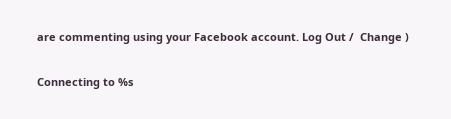are commenting using your Facebook account. Log Out /  Change )


Connecting to %s